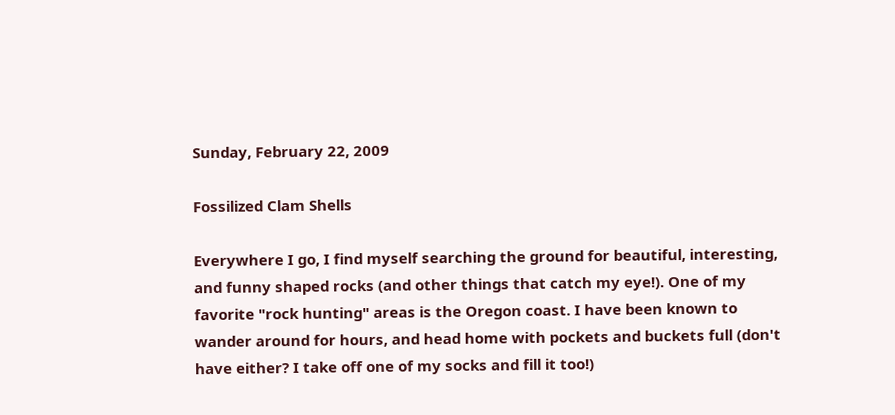Sunday, February 22, 2009

Fossilized Clam Shells

Everywhere I go, I find myself searching the ground for beautiful, interesting, and funny shaped rocks (and other things that catch my eye!). One of my favorite "rock hunting" areas is the Oregon coast. I have been known to wander around for hours, and head home with pockets and buckets full (don't have either? I take off one of my socks and fill it too!)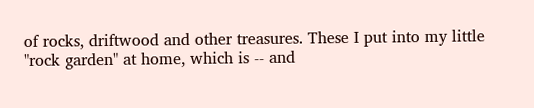of rocks, driftwood and other treasures. These I put into my little "rock garden" at home, which is -- and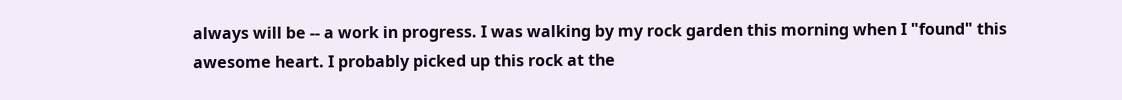always will be -- a work in progress. I was walking by my rock garden this morning when I "found" this awesome heart. I probably picked up this rock at the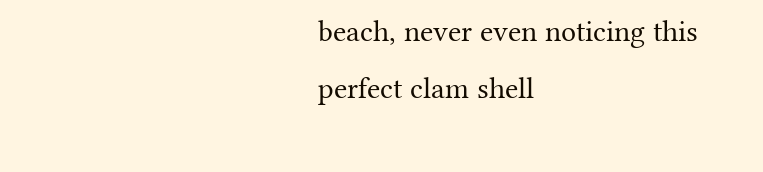beach, never even noticing this perfect clam shell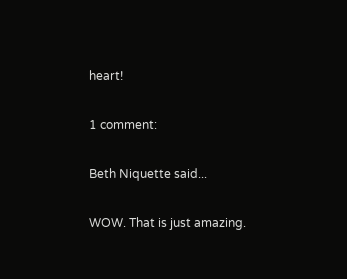heart!

1 comment:

Beth Niquette said...

WOW. That is just amazing.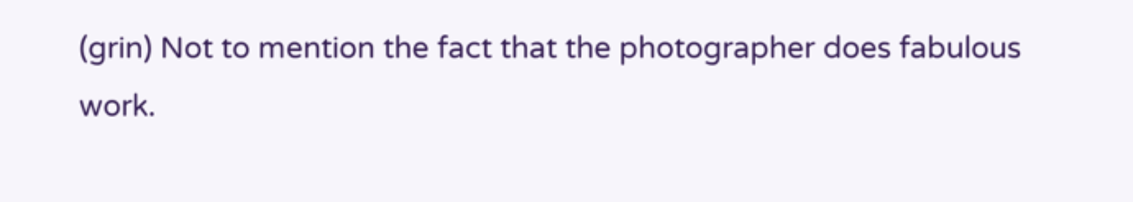(grin) Not to mention the fact that the photographer does fabulous work.